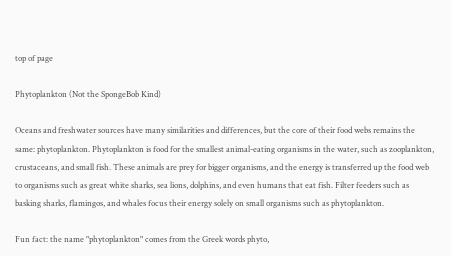top of page

Phytoplankton (Not the SpongeBob Kind)

Oceans and freshwater sources have many similarities and differences, but the core of their food webs remains the same: phytoplankton. Phytoplankton is food for the smallest animal-eating organisms in the water, such as zooplankton, crustaceans, and small fish. These animals are prey for bigger organisms, and the energy is transferred up the food web to organisms such as great white sharks, sea lions, dolphins, and even humans that eat fish. Filter feeders such as basking sharks, flamingos, and whales focus their energy solely on small organisms such as phytoplankton.

Fun fact: the name "phytoplankton" comes from the Greek words phyto,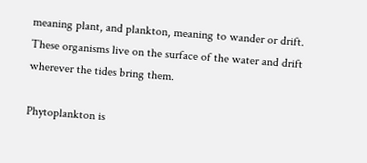meaning plant, and plankton, meaning to wander or drift. These organisms live on the surface of the water and drift wherever the tides bring them.

Phytoplankton is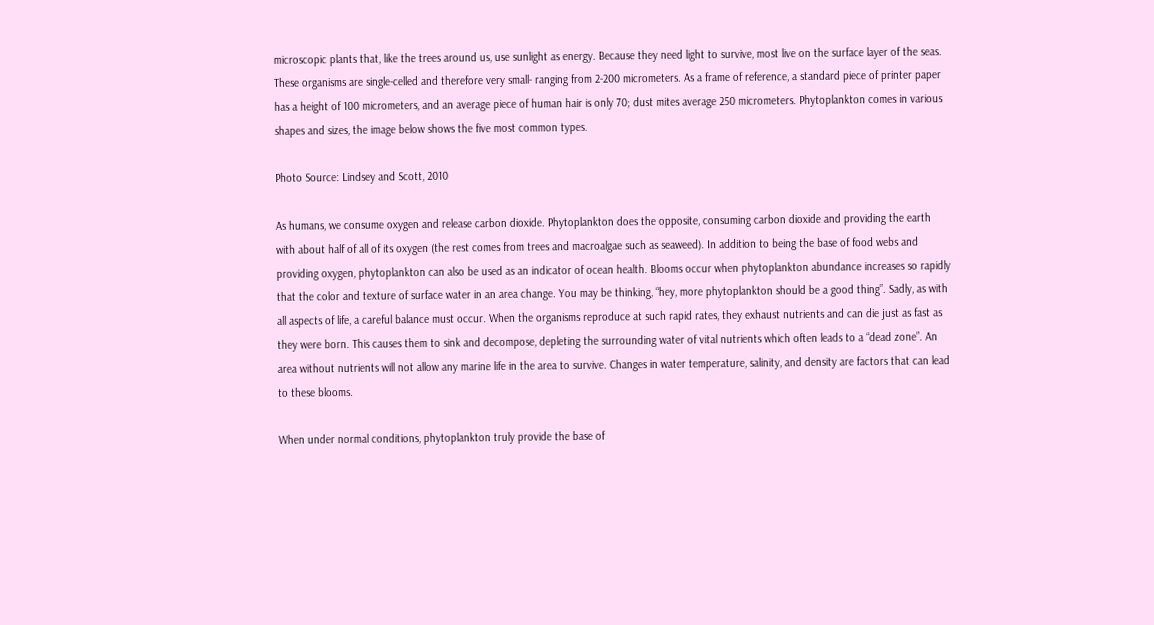microscopic plants that, like the trees around us, use sunlight as energy. Because they need light to survive, most live on the surface layer of the seas. These organisms are single-celled and therefore very small- ranging from 2-200 micrometers. As a frame of reference, a standard piece of printer paper has a height of 100 micrometers, and an average piece of human hair is only 70; dust mites average 250 micrometers. Phytoplankton comes in various shapes and sizes, the image below shows the five most common types.

Photo Source: Lindsey and Scott, 2010

As humans, we consume oxygen and release carbon dioxide. Phytoplankton does the opposite, consuming carbon dioxide and providing the earth with about half of all of its oxygen (the rest comes from trees and macroalgae such as seaweed). In addition to being the base of food webs and providing oxygen, phytoplankton can also be used as an indicator of ocean health. Blooms occur when phytoplankton abundance increases so rapidly that the color and texture of surface water in an area change. You may be thinking, “hey, more phytoplankton should be a good thing”. Sadly, as with all aspects of life, a careful balance must occur. When the organisms reproduce at such rapid rates, they exhaust nutrients and can die just as fast as they were born. This causes them to sink and decompose, depleting the surrounding water of vital nutrients which often leads to a “dead zone”. An area without nutrients will not allow any marine life in the area to survive. Changes in water temperature, salinity, and density are factors that can lead to these blooms.

When under normal conditions, phytoplankton truly provide the base of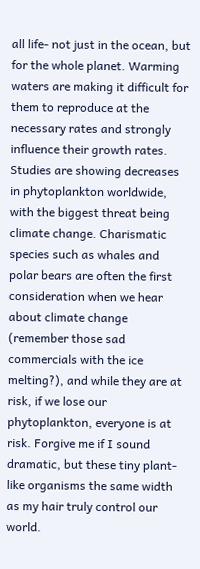all life- not just in the ocean, but for the whole planet. Warming waters are making it difficult for them to reproduce at the necessary rates and strongly influence their growth rates. Studies are showing decreases in phytoplankton worldwide, with the biggest threat being climate change. Charismatic species such as whales and polar bears are often the first consideration when we hear about climate change (remember those sad commercials with the ice melting?), and while they are at risk, if we lose our phytoplankton, everyone is at risk. Forgive me if I sound dramatic, but these tiny plant-like organisms the same width as my hair truly control our world.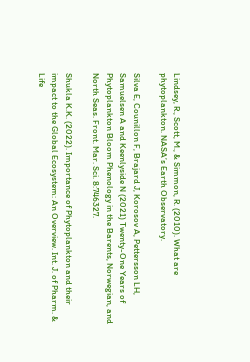Lindsey, R., Scott, M., & Simmon, R. (2010). What are phytoplankton. NASA’s Earth Observatory.

Silva E, Counillon F, Brajard J, Korosov A, Pettersson LH, Samuelsen A and Keenlyside N (2021) Twenty-One Years of Phytoplankton Bloom Phenology in the Barents, Norwegian, and North Seas. Front. Mar. Sci. 8:746327.

Shukla K.K. (2022). Importance of Phytoplankton and their impact to the Global Ecosystem: An Overview. Int. J. of Pharm. & Life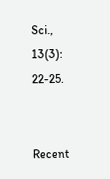Sci., 13(3): 22-25.


Recent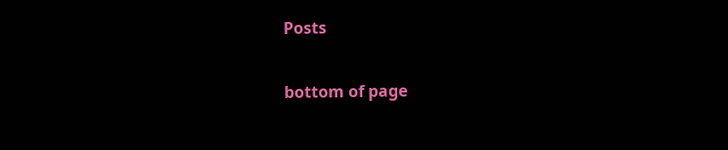Posts

bottom of page